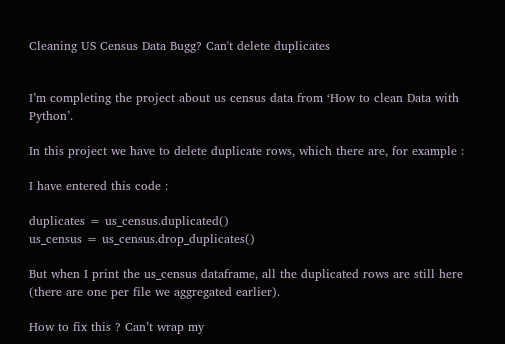Cleaning US Census Data Bugg? Can't delete duplicates


I’m completing the project about us census data from ‘How to clean Data with Python’.

In this project we have to delete duplicate rows, which there are, for example :

I have entered this code :

duplicates = us_census.duplicated()
us_census = us_census.drop_duplicates()

But when I print the us_census dataframe, all the duplicated rows are still here (there are one per file we aggregated earlier).

How to fix this ? Can’t wrap my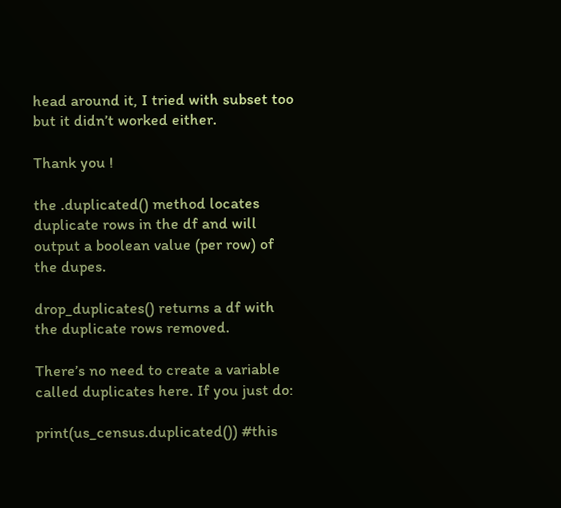head around it, I tried with subset too but it didn’t worked either.

Thank you !

the .duplicated() method locates duplicate rows in the df and will output a boolean value (per row) of the dupes.

drop_duplicates() returns a df with the duplicate rows removed.

There’s no need to create a variable called duplicates here. If you just do:

print(us_census.duplicated()) #this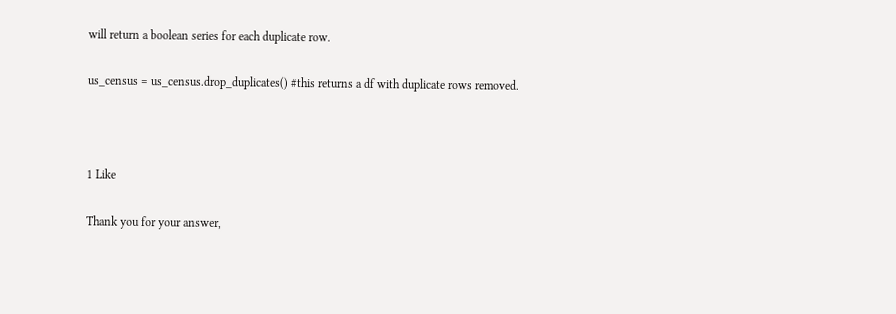will return a boolean series for each duplicate row.

us_census = us_census.drop_duplicates() #this returns a df with duplicate rows removed.



1 Like

Thank you for your answer,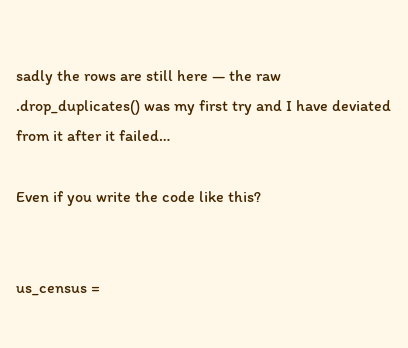sadly the rows are still here — the raw .drop_duplicates() was my first try and I have deviated from it after it failed…

Even if you write the code like this?


us_census =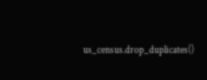us_census.drop_duplicates()